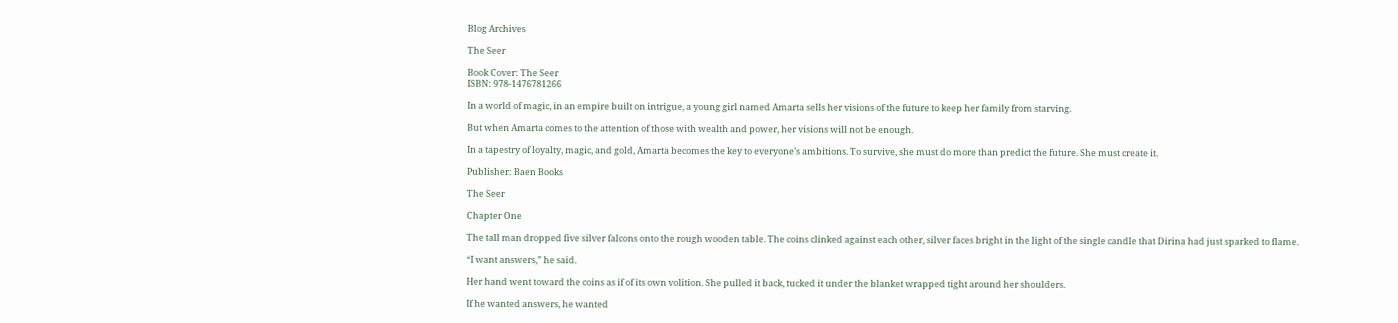Blog Archives

The Seer

Book Cover: The Seer
ISBN: 978-1476781266

In a world of magic, in an empire built on intrigue, a young girl named Amarta sells her visions of the future to keep her family from starving.

But when Amarta comes to the attention of those with wealth and power, her visions will not be enough.

In a tapestry of loyalty, magic, and gold, Amarta becomes the key to everyone’s ambitions. To survive, she must do more than predict the future. She must create it.

Publisher: Baen Books

The Seer

Chapter One

The tall man dropped five silver falcons onto the rough wooden table. The coins clinked against each other, silver faces bright in the light of the single candle that Dirina had just sparked to flame.

“I want answers,” he said.

Her hand went toward the coins as if of its own volition. She pulled it back, tucked it under the blanket wrapped tight around her shoulders.

If he wanted answers, he wanted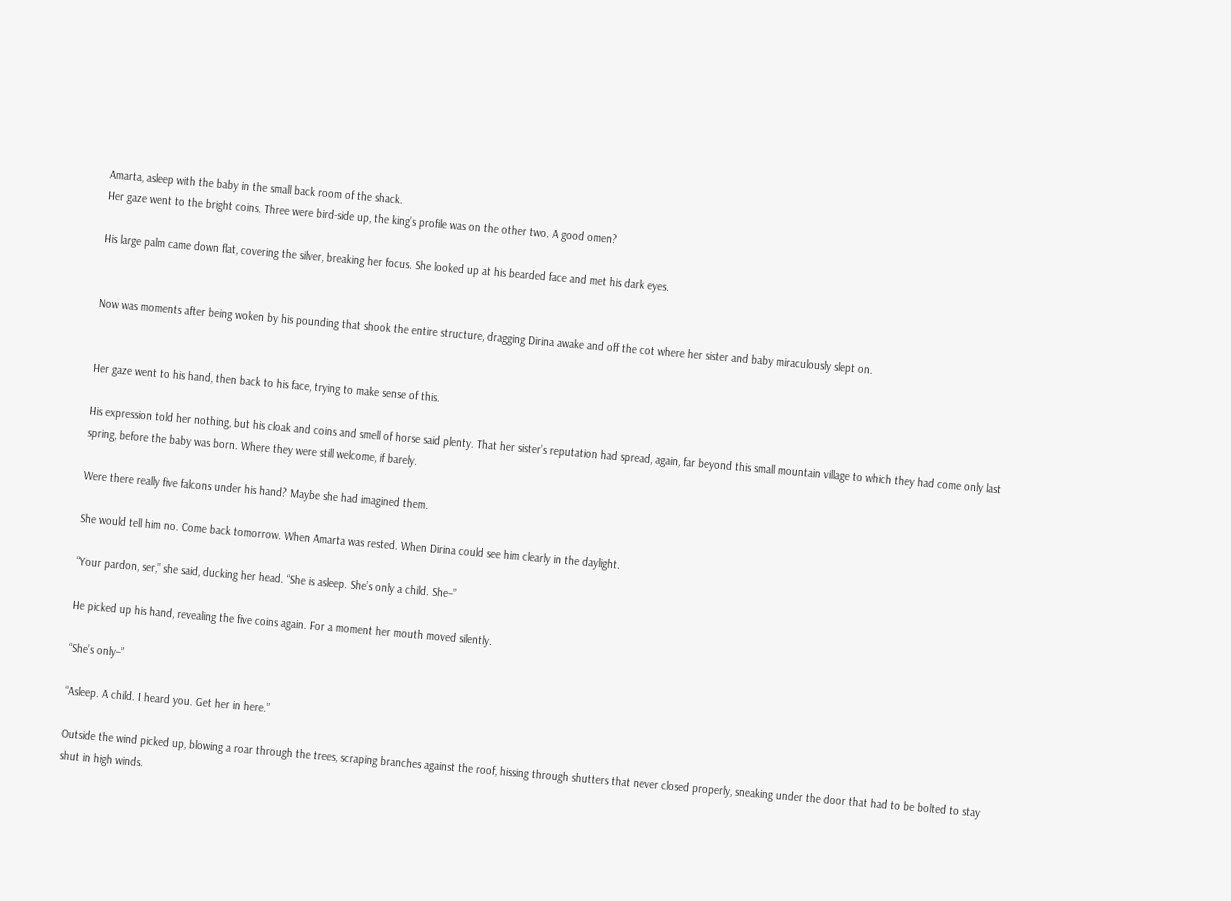Amarta, asleep with the baby in the small back room of the shack.
Her gaze went to the bright coins. Three were bird-side up, the king’s profile was on the other two. A good omen?

His large palm came down flat, covering the silver, breaking her focus. She looked up at his bearded face and met his dark eyes.


Now was moments after being woken by his pounding that shook the entire structure, dragging Dirina awake and off the cot where her sister and baby miraculously slept on.


Her gaze went to his hand, then back to his face, trying to make sense of this.

His expression told her nothing, but his cloak and coins and smell of horse said plenty. That her sister’s reputation had spread, again, far beyond this small mountain village to which they had come only last spring, before the baby was born. Where they were still welcome, if barely.

Were there really five falcons under his hand? Maybe she had imagined them.

She would tell him no. Come back tomorrow. When Amarta was rested. When Dirina could see him clearly in the daylight.

“Your pardon, ser,” she said, ducking her head. “She is asleep. She’s only a child. She–”

He picked up his hand, revealing the five coins again. For a moment her mouth moved silently.

“She’s only–”

“Asleep. A child. I heard you. Get her in here.”

Outside the wind picked up, blowing a roar through the trees, scraping branches against the roof, hissing through shutters that never closed properly, sneaking under the door that had to be bolted to stay shut in high winds.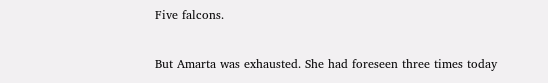Five falcons.

But Amarta was exhausted. She had foreseen three times today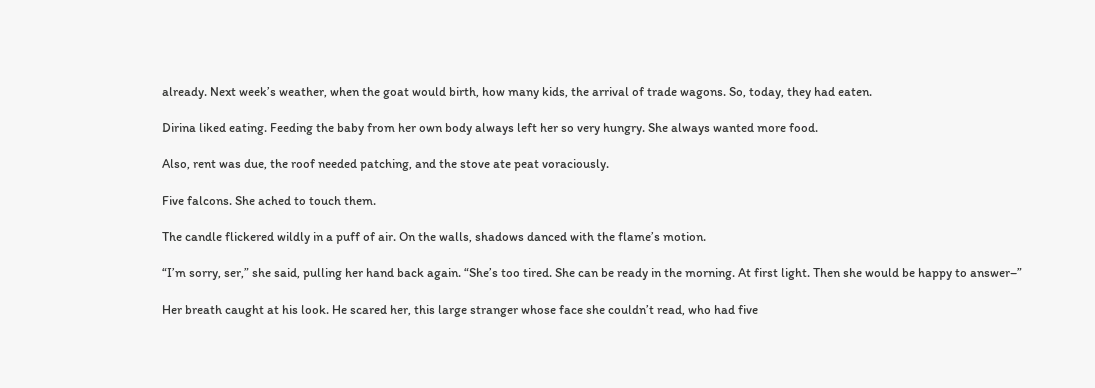already. Next week’s weather, when the goat would birth, how many kids, the arrival of trade wagons. So, today, they had eaten.

Dirina liked eating. Feeding the baby from her own body always left her so very hungry. She always wanted more food.

Also, rent was due, the roof needed patching, and the stove ate peat voraciously.

Five falcons. She ached to touch them.

The candle flickered wildly in a puff of air. On the walls, shadows danced with the flame’s motion.

“I’m sorry, ser,” she said, pulling her hand back again. “She’s too tired. She can be ready in the morning. At first light. Then she would be happy to answer–”

Her breath caught at his look. He scared her, this large stranger whose face she couldn’t read, who had five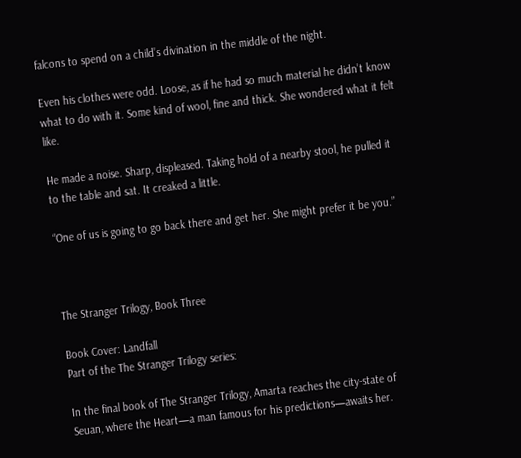falcons to spend on a child’s divination in the middle of the night.

Even his clothes were odd. Loose, as if he had so much material he didn’t know what to do with it. Some kind of wool, fine and thick. She wondered what it felt like.

He made a noise. Sharp, displeased. Taking hold of a nearby stool, he pulled it to the table and sat. It creaked a little.

“One of us is going to go back there and get her. She might prefer it be you.”



The Stranger Trilogy, Book Three

Book Cover: Landfall
Part of the The Stranger Trilogy series:

In the final book of The Stranger Trilogy, Amarta reaches the city-state of Seuan, where the Heart—a man famous for his predictions—awaits her.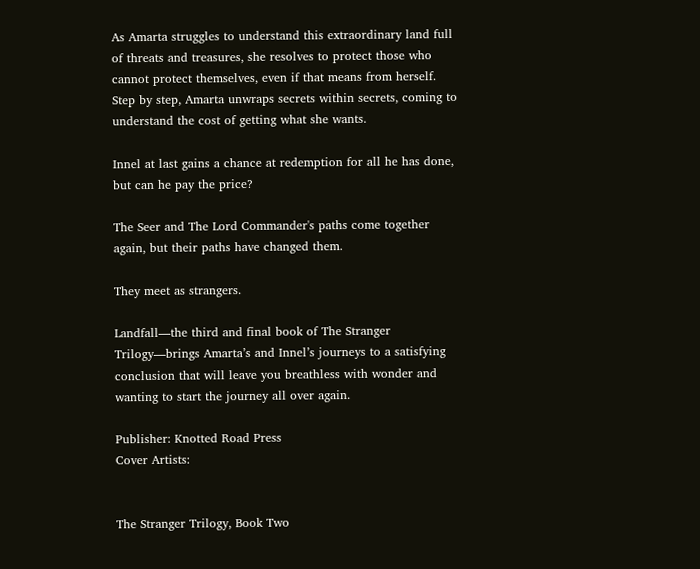As Amarta struggles to understand this extraordinary land full of threats and treasures, she resolves to protect those who cannot protect themselves, even if that means from herself. Step by step, Amarta unwraps secrets within secrets, coming to understand the cost of getting what she wants.

Innel at last gains a chance at redemption for all he has done, but can he pay the price?

The Seer and The Lord Commander's paths come together again, but their paths have changed them.

They meet as strangers.

Landfall—the third and final book of The Stranger Trilogy—brings Amarta’s and Innel’s journeys to a satisfying conclusion that will leave you breathless with wonder and wanting to start the journey all over again.

Publisher: Knotted Road Press
Cover Artists:


The Stranger Trilogy, Book Two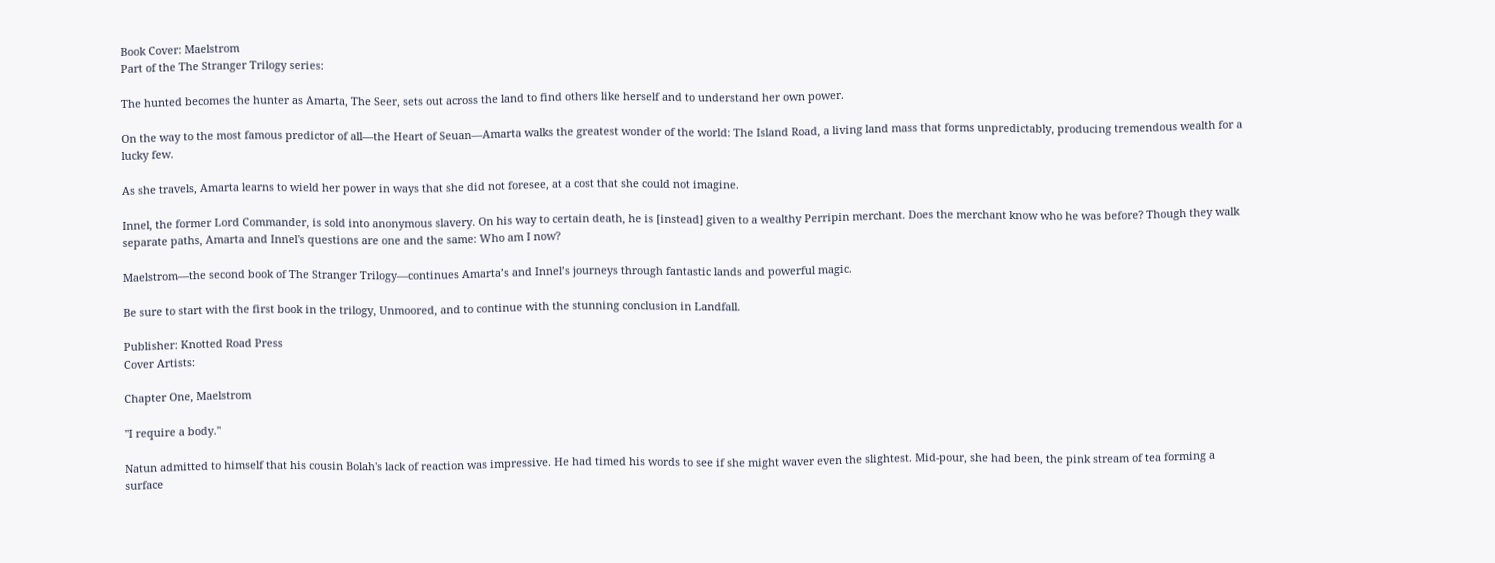Book Cover: Maelstrom
Part of the The Stranger Trilogy series:

The hunted becomes the hunter as Amarta, The Seer, sets out across the land to find others like herself and to understand her own power.

On the way to the most famous predictor of all—the Heart of Seuan—Amarta walks the greatest wonder of the world: The Island Road, a living land mass that forms unpredictably, producing tremendous wealth for a lucky few.

As she travels, Amarta learns to wield her power in ways that she did not foresee, at a cost that she could not imagine.

Innel, the former Lord Commander, is sold into anonymous slavery. On his way to certain death, he is [instead] given to a wealthy Perripin merchant. Does the merchant know who he was before? Though they walk separate paths, Amarta and Innel's questions are one and the same: Who am I now?

Maelstrom—the second book of The Stranger Trilogy—continues Amarta’s and Innel’s journeys through fantastic lands and powerful magic.

Be sure to start with the first book in the trilogy, Unmoored, and to continue with the stunning conclusion in Landfall.

Publisher: Knotted Road Press
Cover Artists:

Chapter One, Maelstrom

"I require a body."

Natun admitted to himself that his cousin Bolah's lack of reaction was impressive. He had timed his words to see if she might waver even the slightest. Mid-pour, she had been, the pink stream of tea forming a surface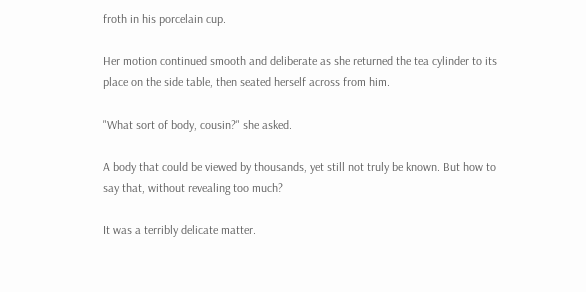froth in his porcelain cup.

Her motion continued smooth and deliberate as she returned the tea cylinder to its place on the side table, then seated herself across from him.

"What sort of body, cousin?" she asked.

A body that could be viewed by thousands, yet still not truly be known. But how to say that, without revealing too much?

It was a terribly delicate matter.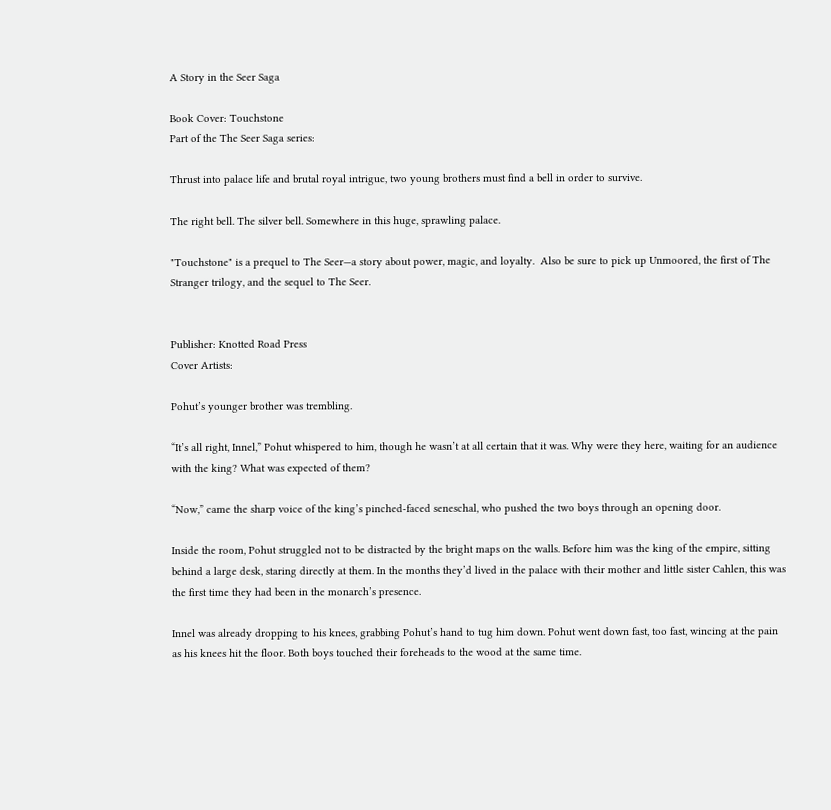A Story in the Seer Saga

Book Cover: Touchstone
Part of the The Seer Saga series:

Thrust into palace life and brutal royal intrigue, two young brothers must find a bell in order to survive.

The right bell. The silver bell. Somewhere in this huge, sprawling palace.

"Touchstone" is a prequel to The Seer—a story about power, magic, and loyalty.  Also be sure to pick up Unmoored, the first of The Stranger trilogy, and the sequel to The Seer.


Publisher: Knotted Road Press
Cover Artists:

Pohut’s younger brother was trembling.

“It’s all right, Innel,” Pohut whispered to him, though he wasn’t at all certain that it was. Why were they here, waiting for an audience with the king? What was expected of them?

“Now,” came the sharp voice of the king’s pinched-faced seneschal, who pushed the two boys through an opening door.

Inside the room, Pohut struggled not to be distracted by the bright maps on the walls. Before him was the king of the empire, sitting behind a large desk, staring directly at them. In the months they’d lived in the palace with their mother and little sister Cahlen, this was the first time they had been in the monarch’s presence.

Innel was already dropping to his knees, grabbing Pohut’s hand to tug him down. Pohut went down fast, too fast, wincing at the pain as his knees hit the floor. Both boys touched their foreheads to the wood at the same time.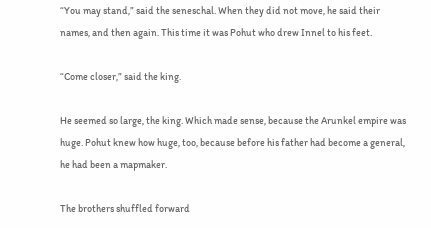“You may stand,” said the seneschal. When they did not move, he said their names, and then again. This time it was Pohut who drew Innel to his feet.

“Come closer,” said the king.

He seemed so large, the king. Which made sense, because the Arunkel empire was huge. Pohut knew how huge, too, because before his father had become a general, he had been a mapmaker.

The brothers shuffled forward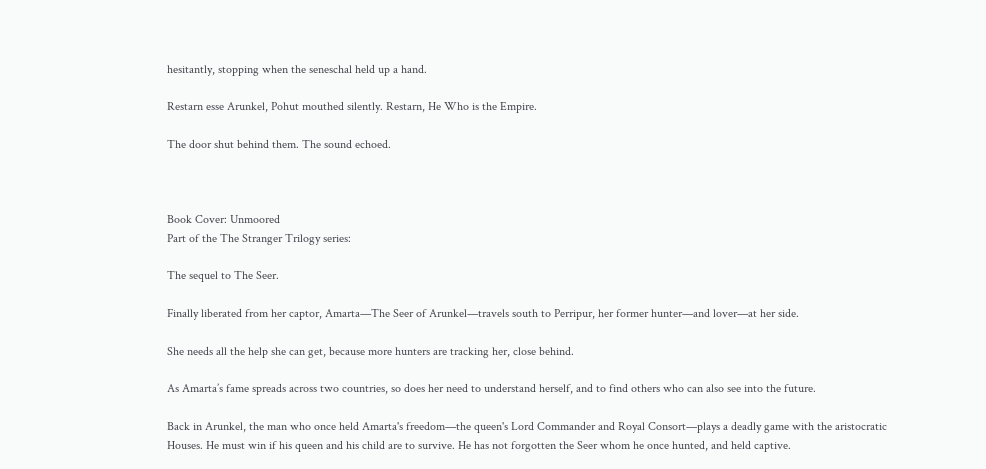hesitantly, stopping when the seneschal held up a hand.

Restarn esse Arunkel, Pohut mouthed silently. Restarn, He Who is the Empire.

The door shut behind them. The sound echoed.



Book Cover: Unmoored
Part of the The Stranger Trilogy series:

The sequel to The Seer.

Finally liberated from her captor, Amarta—The Seer of Arunkel—travels south to Perripur, her former hunter—and lover—at her side.

She needs all the help she can get, because more hunters are tracking her, close behind.

As Amarta’s fame spreads across two countries, so does her need to understand herself, and to find others who can also see into the future.

Back in Arunkel, the man who once held Amarta's freedom—the queen's Lord Commander and Royal Consort—plays a deadly game with the aristocratic Houses. He must win if his queen and his child are to survive. He has not forgotten the Seer whom he once hunted, and held captive.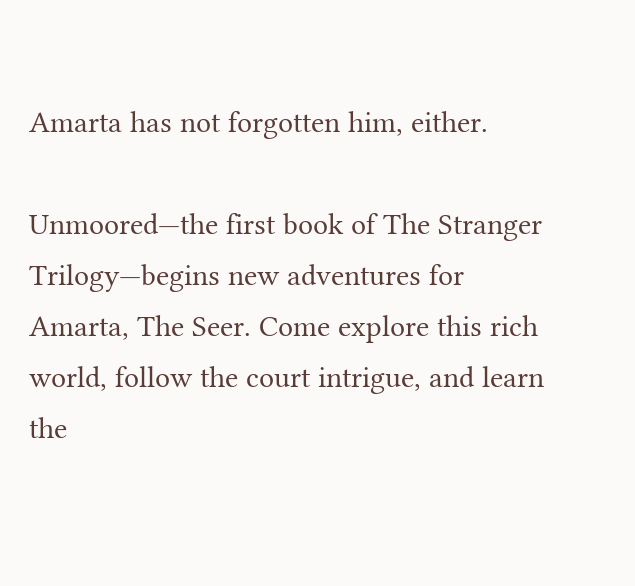Amarta has not forgotten him, either.

Unmoored—the first book of The Stranger Trilogy—begins new adventures for Amarta, The Seer. Come explore this rich world, follow the court intrigue, and learn the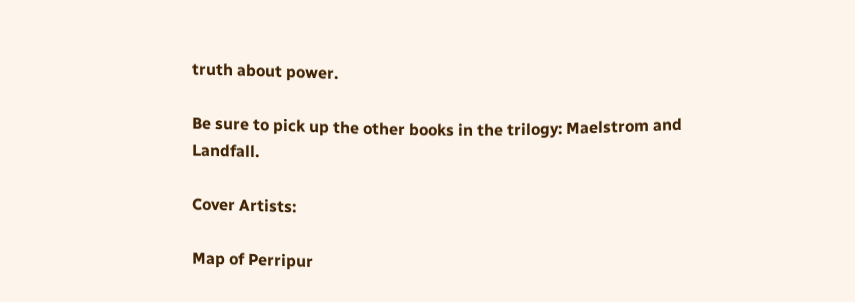truth about power.

Be sure to pick up the other books in the trilogy: Maelstrom and Landfall.

Cover Artists:

Map of Perripur